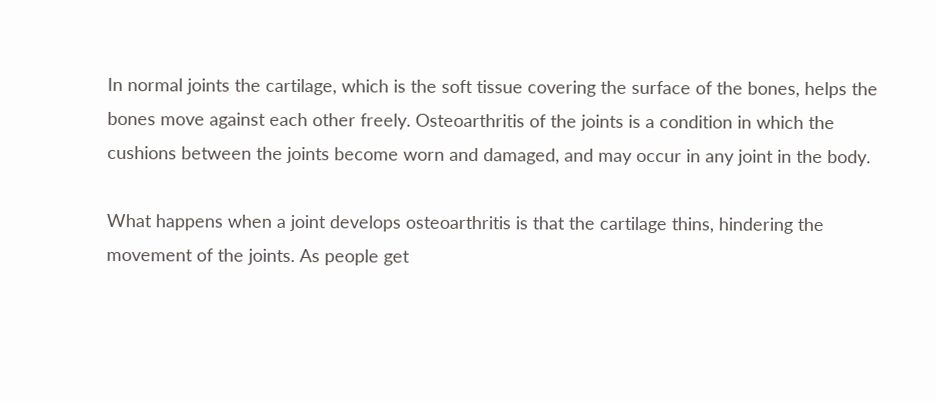In normal joints the cartilage, which is the soft tissue covering the surface of the bones, helps the bones move against each other freely. Osteoarthritis of the joints is a condition in which the cushions between the joints become worn and damaged, and may occur in any joint in the body.

What happens when a joint develops osteoarthritis is that the cartilage thins, hindering the movement of the joints. As people get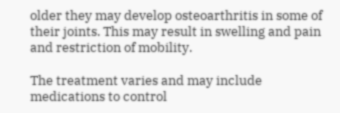older they may develop osteoarthritis in some of their joints. This may result in swelling and pain and restriction of mobility.

The treatment varies and may include medications to control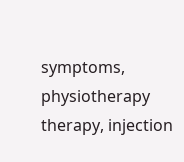symptoms, physiotherapy therapy, injection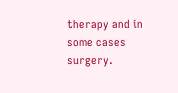therapy and in some cases surgery.